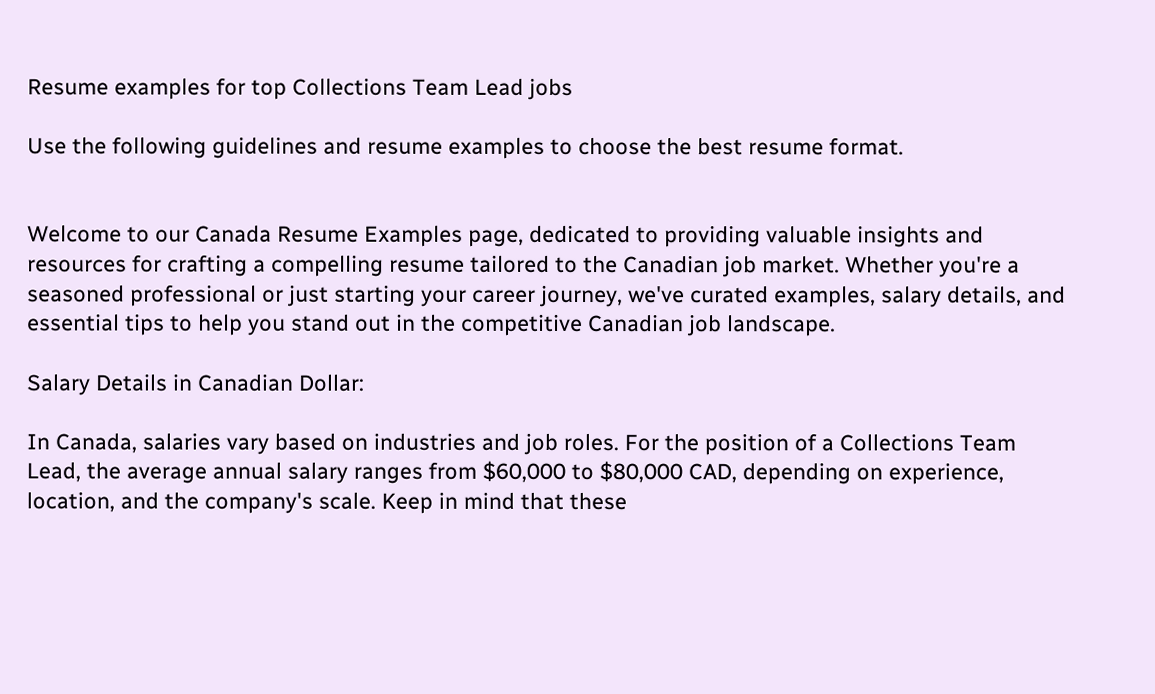Resume examples for top Collections Team Lead jobs

Use the following guidelines and resume examples to choose the best resume format.


Welcome to our Canada Resume Examples page, dedicated to providing valuable insights and resources for crafting a compelling resume tailored to the Canadian job market. Whether you're a seasoned professional or just starting your career journey, we've curated examples, salary details, and essential tips to help you stand out in the competitive Canadian job landscape.

Salary Details in Canadian Dollar:

In Canada, salaries vary based on industries and job roles. For the position of a Collections Team Lead, the average annual salary ranges from $60,000 to $80,000 CAD, depending on experience, location, and the company's scale. Keep in mind that these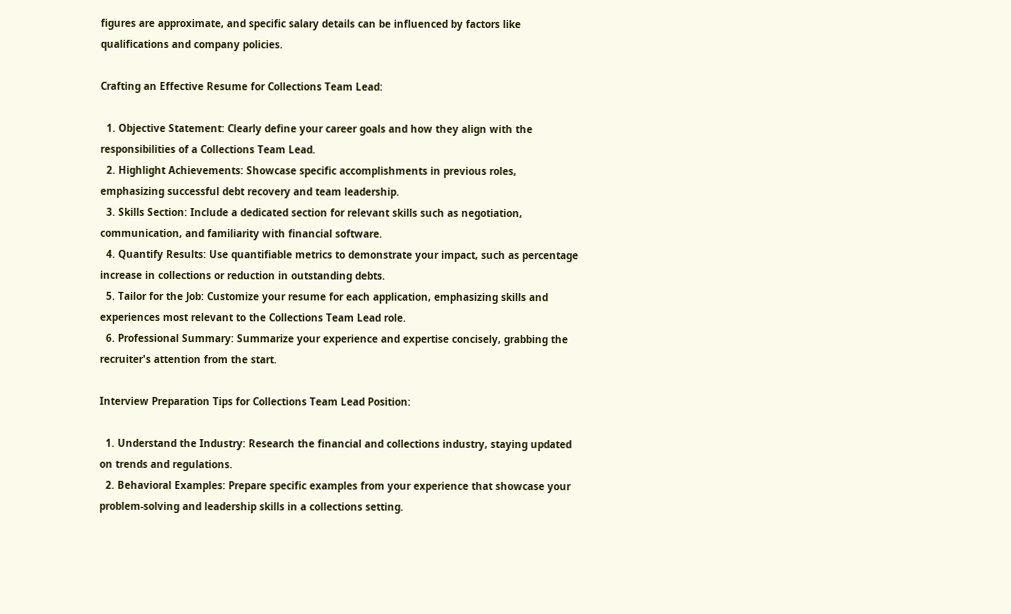figures are approximate, and specific salary details can be influenced by factors like qualifications and company policies.

Crafting an Effective Resume for Collections Team Lead:

  1. Objective Statement: Clearly define your career goals and how they align with the responsibilities of a Collections Team Lead.
  2. Highlight Achievements: Showcase specific accomplishments in previous roles, emphasizing successful debt recovery and team leadership.
  3. Skills Section: Include a dedicated section for relevant skills such as negotiation, communication, and familiarity with financial software.
  4. Quantify Results: Use quantifiable metrics to demonstrate your impact, such as percentage increase in collections or reduction in outstanding debts.
  5. Tailor for the Job: Customize your resume for each application, emphasizing skills and experiences most relevant to the Collections Team Lead role.
  6. Professional Summary: Summarize your experience and expertise concisely, grabbing the recruiter's attention from the start.

Interview Preparation Tips for Collections Team Lead Position:

  1. Understand the Industry: Research the financial and collections industry, staying updated on trends and regulations.
  2. Behavioral Examples: Prepare specific examples from your experience that showcase your problem-solving and leadership skills in a collections setting.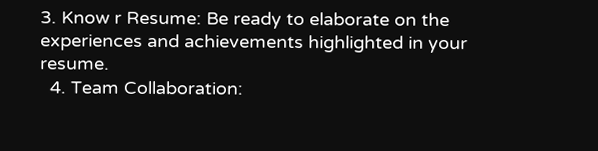3. Know r Resume: Be ready to elaborate on the experiences and achievements highlighted in your resume.
  4. Team Collaboration: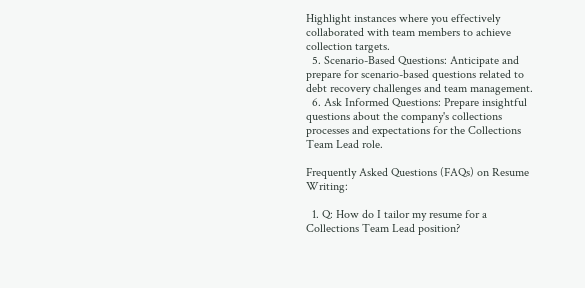Highlight instances where you effectively collaborated with team members to achieve collection targets.
  5. Scenario-Based Questions: Anticipate and prepare for scenario-based questions related to debt recovery challenges and team management.
  6. Ask Informed Questions: Prepare insightful questions about the company's collections processes and expectations for the Collections Team Lead role.

Frequently Asked Questions (FAQs) on Resume Writing:

  1. Q: How do I tailor my resume for a Collections Team Lead position?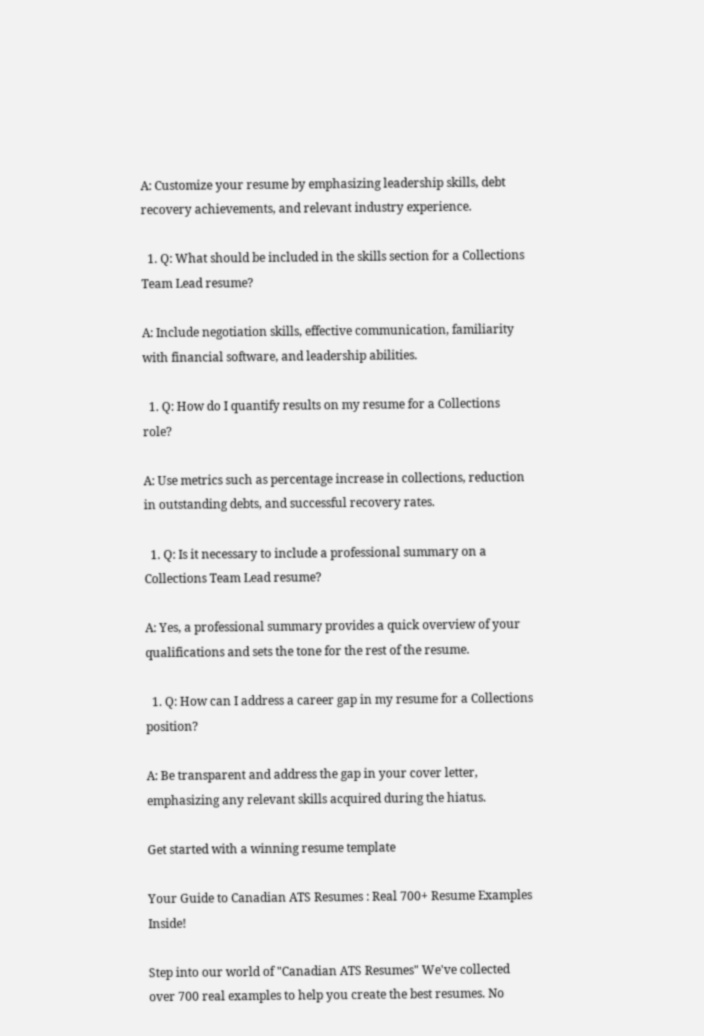A: Customize your resume by emphasizing leadership skills, debt recovery achievements, and relevant industry experience.

  1. Q: What should be included in the skills section for a Collections Team Lead resume?

A: Include negotiation skills, effective communication, familiarity with financial software, and leadership abilities.

  1. Q: How do I quantify results on my resume for a Collections role?

A: Use metrics such as percentage increase in collections, reduction in outstanding debts, and successful recovery rates.

  1. Q: Is it necessary to include a professional summary on a Collections Team Lead resume?

A: Yes, a professional summary provides a quick overview of your qualifications and sets the tone for the rest of the resume.

  1. Q: How can I address a career gap in my resume for a Collections position?

A: Be transparent and address the gap in your cover letter, emphasizing any relevant skills acquired during the hiatus.

Get started with a winning resume template

Your Guide to Canadian ATS Resumes : Real 700+ Resume Examples Inside!

Step into our world of "Canadian ATS Resumes" We've collected over 700 real examples to help you create the best resumes. No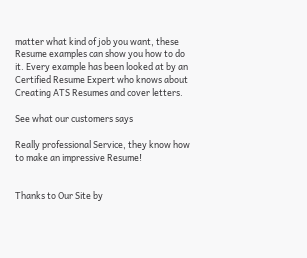matter what kind of job you want, these Resume examples can show you how to do it. Every example has been looked at by an Certified Resume Expert who knows about Creating ATS Resumes and cover letters.

See what our customers says

Really professional Service, they know how to make an impressive Resume!


Thanks to Our Site by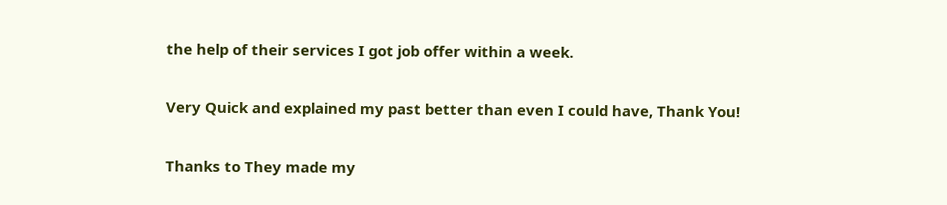the help of their services I got job offer within a week.


Very Quick and explained my past better than even I could have, Thank You!


Thanks to They made my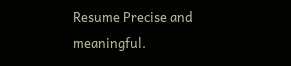Resume Precise and meaningful.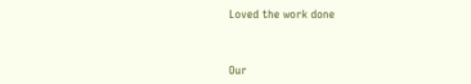Loved the work done


Our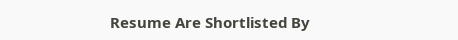Resume Are Shortlisted By